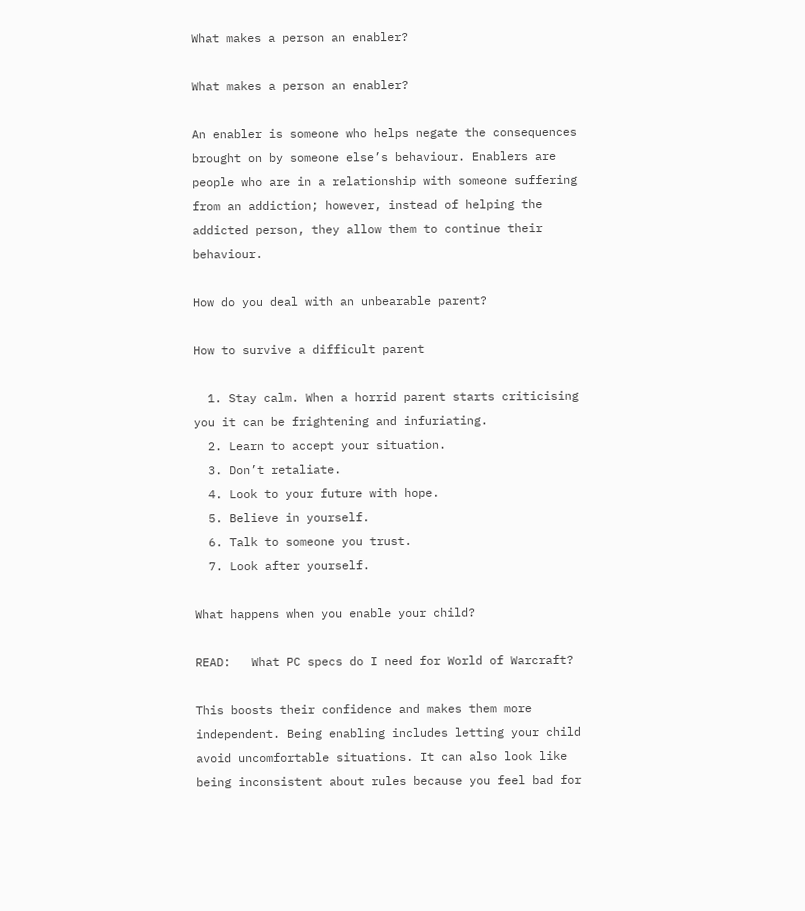What makes a person an enabler?

What makes a person an enabler?

An enabler is someone who helps negate the consequences brought on by someone else’s behaviour. Enablers are people who are in a relationship with someone suffering from an addiction; however, instead of helping the addicted person, they allow them to continue their behaviour.

How do you deal with an unbearable parent?

How to survive a difficult parent

  1. Stay calm. When a horrid parent starts criticising you it can be frightening and infuriating.
  2. Learn to accept your situation.
  3. Don’t retaliate.
  4. Look to your future with hope.
  5. Believe in yourself.
  6. Talk to someone you trust.
  7. Look after yourself.

What happens when you enable your child?

READ:   What PC specs do I need for World of Warcraft?

This boosts their confidence and makes them more independent. Being enabling includes letting your child avoid uncomfortable situations. It can also look like being inconsistent about rules because you feel bad for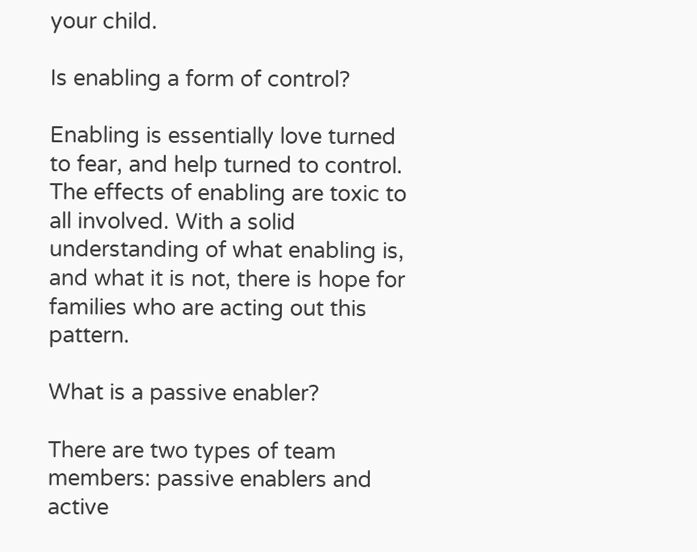your child.

Is enabling a form of control?

Enabling is essentially love turned to fear, and help turned to control. The effects of enabling are toxic to all involved. With a solid understanding of what enabling is, and what it is not, there is hope for families who are acting out this pattern.

What is a passive enabler?

There are two types of team members: passive enablers and active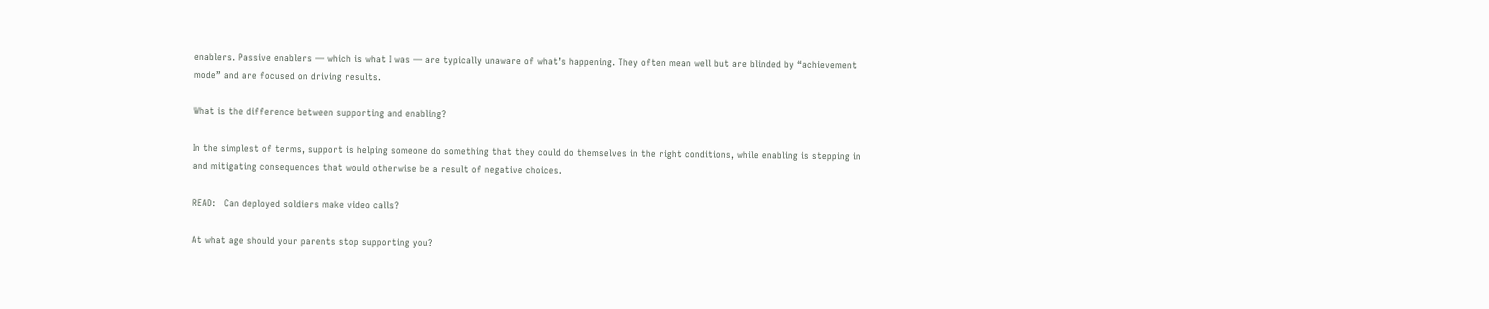enablers. Passive enablers — which is what I was — are typically unaware of what’s happening. They often mean well but are blinded by “achievement mode” and are focused on driving results.

What is the difference between supporting and enabling?

In the simplest of terms, support is helping someone do something that they could do themselves in the right conditions, while enabling is stepping in and mitigating consequences that would otherwise be a result of negative choices.

READ:   Can deployed soldiers make video calls?

At what age should your parents stop supporting you?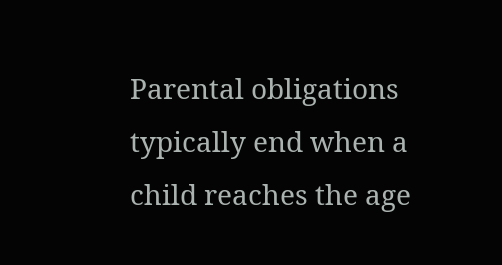Parental obligations typically end when a child reaches the age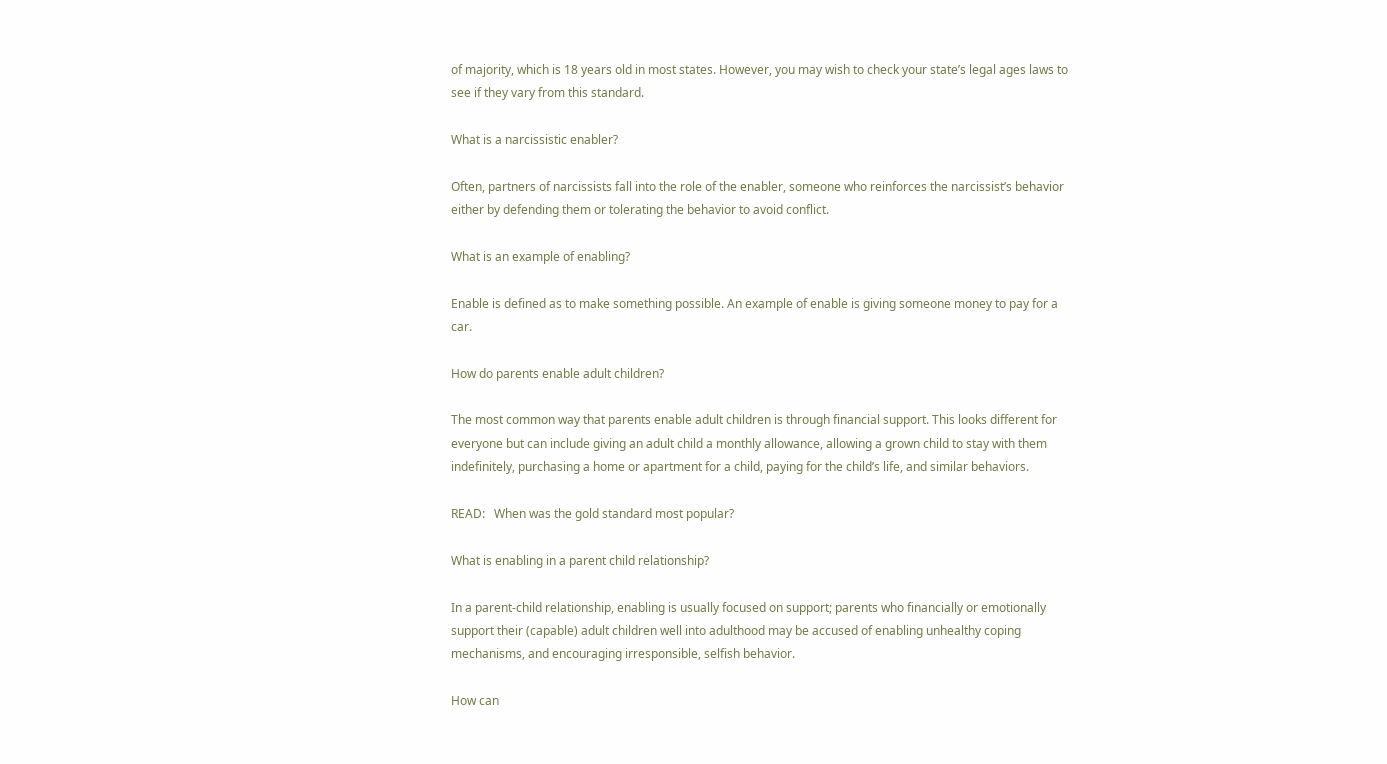of majority, which is 18 years old in most states. However, you may wish to check your state’s legal ages laws to see if they vary from this standard.

What is a narcissistic enabler?

Often, partners of narcissists fall into the role of the enabler, someone who reinforces the narcissist’s behavior either by defending them or tolerating the behavior to avoid conflict.

What is an example of enabling?

Enable is defined as to make something possible. An example of enable is giving someone money to pay for a car.

How do parents enable adult children?

The most common way that parents enable adult children is through financial support. This looks different for everyone but can include giving an adult child a monthly allowance, allowing a grown child to stay with them indefinitely, purchasing a home or apartment for a child, paying for the child’s life, and similar behaviors.

READ:   When was the gold standard most popular?

What is enabling in a parent child relationship?

In a parent-child relationship, enabling is usually focused on support; parents who financially or emotionally support their (capable) adult children well into adulthood may be accused of enabling unhealthy coping mechanisms, and encouraging irresponsible, selfish behavior.

How can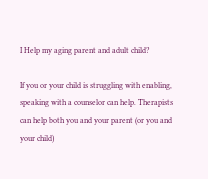I Help my aging parent and adult child?

If you or your child is struggling with enabling, speaking with a counselor can help. Therapists can help both you and your parent (or you and your child)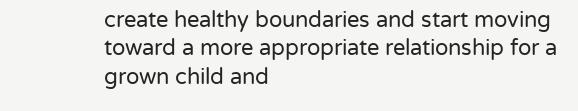create healthy boundaries and start moving toward a more appropriate relationship for a grown child and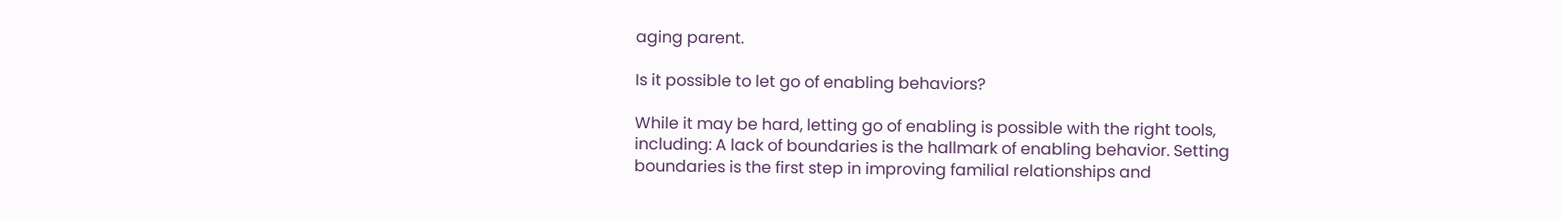aging parent.

Is it possible to let go of enabling behaviors?

While it may be hard, letting go of enabling is possible with the right tools, including: A lack of boundaries is the hallmark of enabling behavior. Setting boundaries is the first step in improving familial relationships and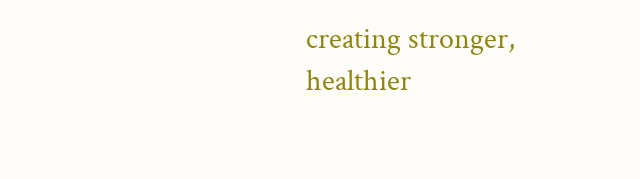creating stronger, healthier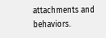attachments and behaviors.